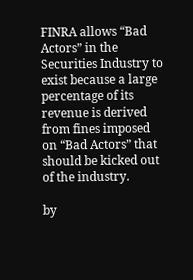FINRA allows “Bad Actors” in the Securities Industry to exist because a large percentage of its revenue is derived from fines imposed on “Bad Actors” that should be kicked out of the industry.

by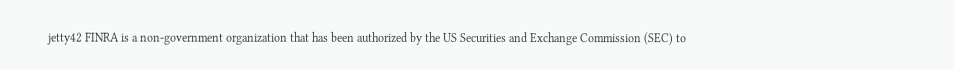jetty42 FINRA is a non-government organization that has been authorized by the US Securities and Exchange Commission (SEC) to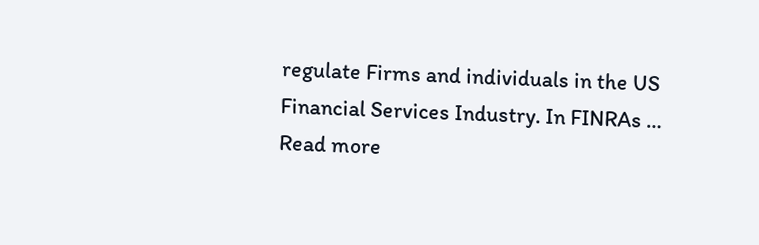regulate Firms and individuals in the US Financial Services Industry. In FINRAs … Read more